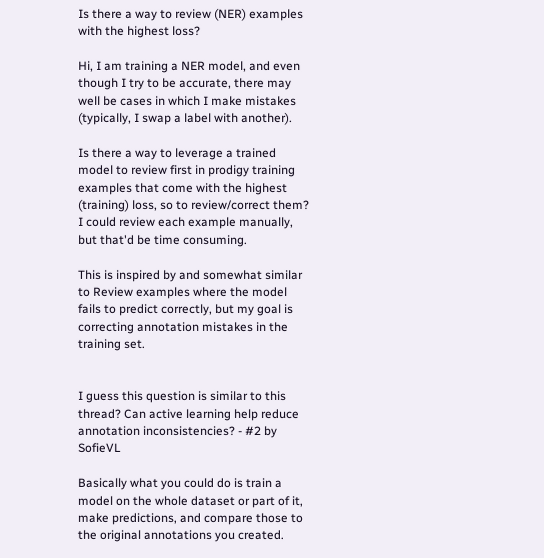Is there a way to review (NER) examples with the highest loss?

Hi, I am training a NER model, and even though I try to be accurate, there may well be cases in which I make mistakes (typically, I swap a label with another).

Is there a way to leverage a trained model to review first in prodigy training examples that come with the highest (training) loss, so to review/correct them? I could review each example manually, but that'd be time consuming.

This is inspired by and somewhat similar to Review examples where the model fails to predict correctly, but my goal is correcting annotation mistakes in the training set.


I guess this question is similar to this thread? Can active learning help reduce annotation inconsistencies? - #2 by SofieVL

Basically what you could do is train a model on the whole dataset or part of it, make predictions, and compare those to the original annotations you created.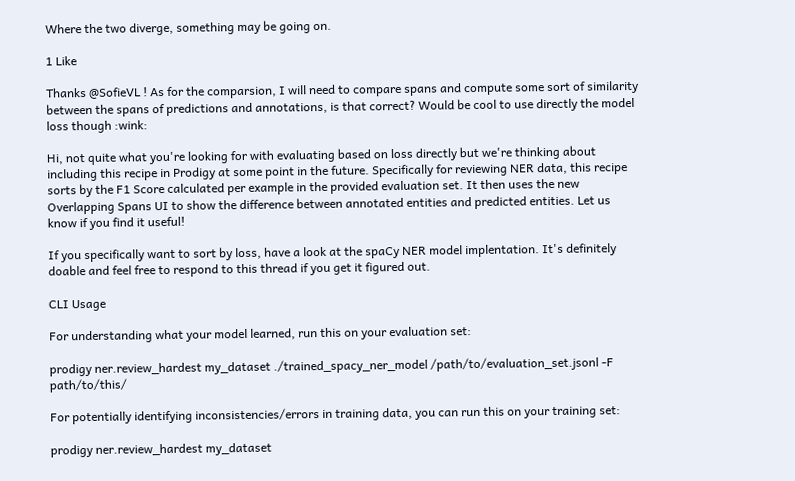Where the two diverge, something may be going on.

1 Like

Thanks @SofieVL ! As for the comparsion, I will need to compare spans and compute some sort of similarity between the spans of predictions and annotations, is that correct? Would be cool to use directly the model loss though :wink:

Hi, not quite what you're looking for with evaluating based on loss directly but we're thinking about including this recipe in Prodigy at some point in the future. Specifically for reviewing NER data, this recipe sorts by the F1 Score calculated per example in the provided evaluation set. It then uses the new Overlapping Spans UI to show the difference between annotated entities and predicted entities. Let us know if you find it useful!

If you specifically want to sort by loss, have a look at the spaCy NER model implentation. It's definitely doable and feel free to respond to this thread if you get it figured out.

CLI Usage

For understanding what your model learned, run this on your evaluation set:

prodigy ner.review_hardest my_dataset ./trained_spacy_ner_model /path/to/evaluation_set.jsonl -F path/to/this/

For potentially identifying inconsistencies/errors in training data, you can run this on your training set:

prodigy ner.review_hardest my_dataset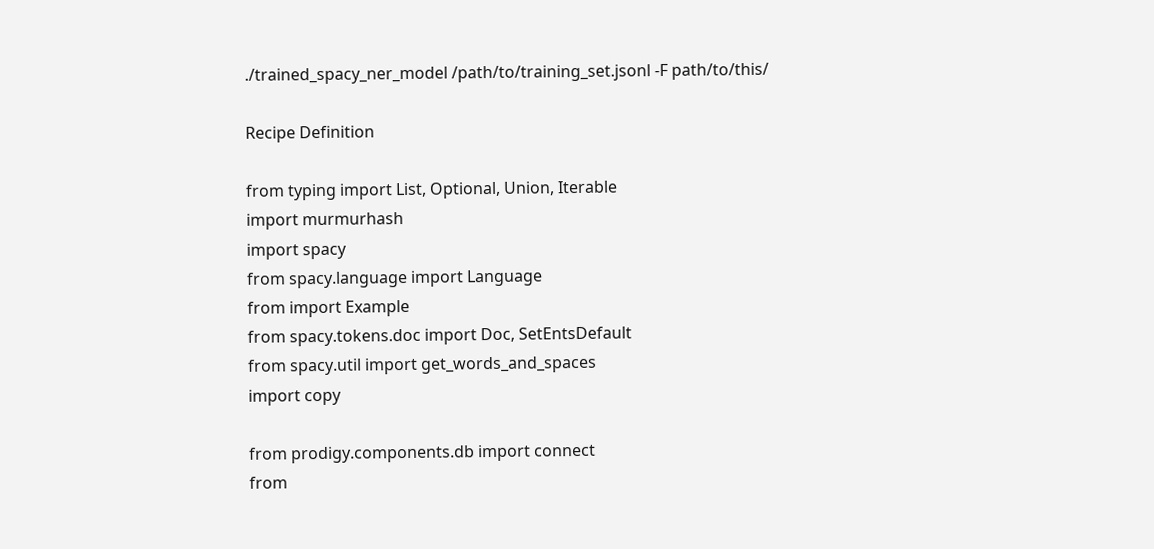./trained_spacy_ner_model /path/to/training_set.jsonl -F path/to/this/

Recipe Definition

from typing import List, Optional, Union, Iterable
import murmurhash
import spacy
from spacy.language import Language
from import Example
from spacy.tokens.doc import Doc, SetEntsDefault
from spacy.util import get_words_and_spaces
import copy

from prodigy.components.db import connect
from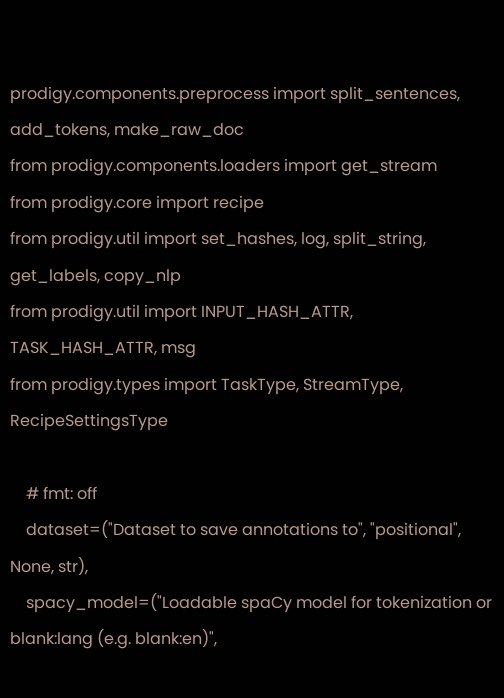prodigy.components.preprocess import split_sentences, add_tokens, make_raw_doc
from prodigy.components.loaders import get_stream
from prodigy.core import recipe
from prodigy.util import set_hashes, log, split_string, get_labels, copy_nlp
from prodigy.util import INPUT_HASH_ATTR, TASK_HASH_ATTR, msg
from prodigy.types import TaskType, StreamType, RecipeSettingsType

    # fmt: off
    dataset=("Dataset to save annotations to", "positional", None, str),
    spacy_model=("Loadable spaCy model for tokenization or blank:lang (e.g. blank:en)",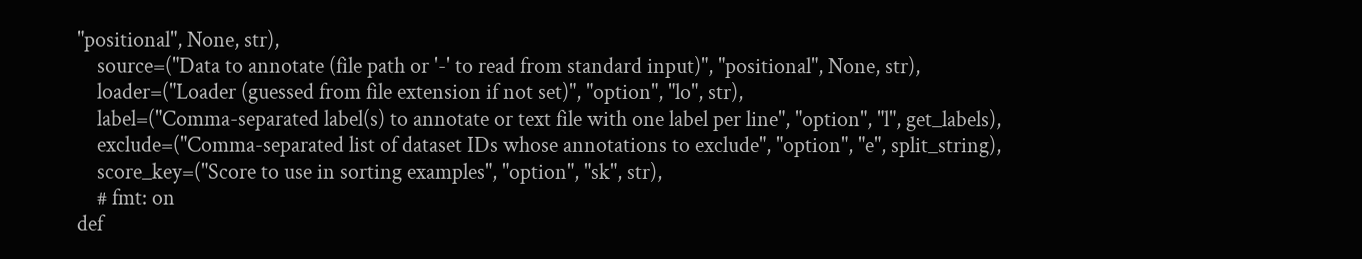"positional", None, str),
    source=("Data to annotate (file path or '-' to read from standard input)", "positional", None, str),
    loader=("Loader (guessed from file extension if not set)", "option", "lo", str),
    label=("Comma-separated label(s) to annotate or text file with one label per line", "option", "l", get_labels),
    exclude=("Comma-separated list of dataset IDs whose annotations to exclude", "option", "e", split_string),
    score_key=("Score to use in sorting examples", "option", "sk", str),
    # fmt: on
def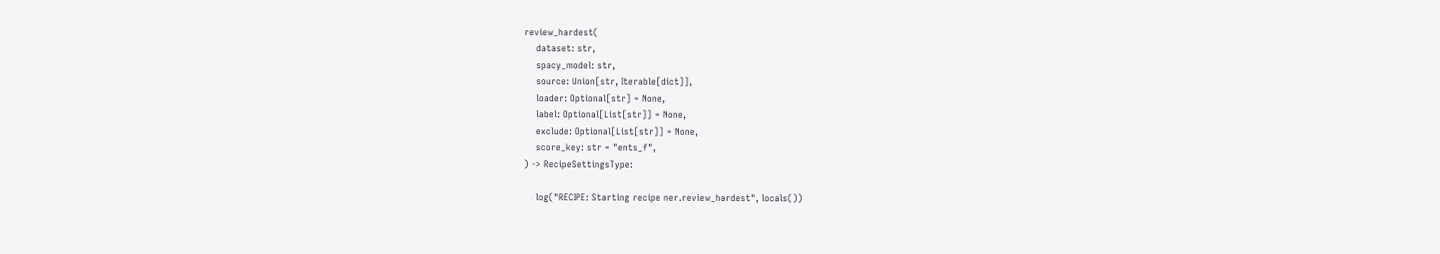review_hardest(
    dataset: str,
    spacy_model: str,
    source: Union[str, Iterable[dict]],
    loader: Optional[str] = None,
    label: Optional[List[str]] = None,
    exclude: Optional[List[str]] = None,
    score_key: str = "ents_f",
) -> RecipeSettingsType:

    log("RECIPE: Starting recipe ner.review_hardest", locals())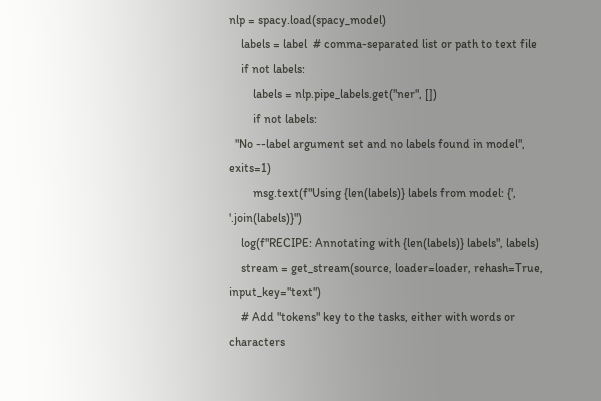nlp = spacy.load(spacy_model)
    labels = label  # comma-separated list or path to text file
    if not labels:
        labels = nlp.pipe_labels.get("ner", [])
        if not labels:
  "No --label argument set and no labels found in model", exits=1)
        msg.text(f"Using {len(labels)} labels from model: {', '.join(labels)}")
    log(f"RECIPE: Annotating with {len(labels)} labels", labels)
    stream = get_stream(source, loader=loader, rehash=True, input_key="text")
    # Add "tokens" key to the tasks, either with words or characters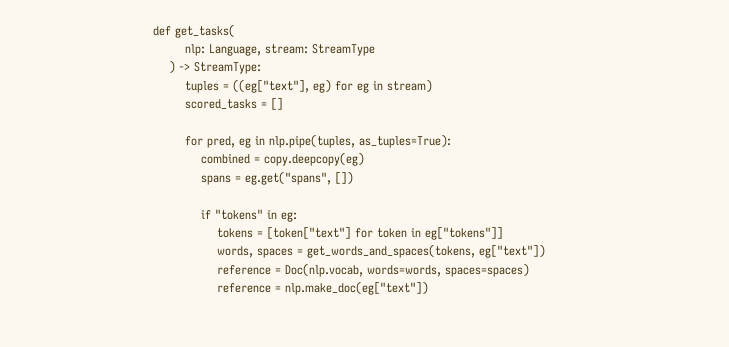def get_tasks(
        nlp: Language, stream: StreamType
    ) -> StreamType:
        tuples = ((eg["text"], eg) for eg in stream)
        scored_tasks = []

        for pred, eg in nlp.pipe(tuples, as_tuples=True):
            combined = copy.deepcopy(eg)
            spans = eg.get("spans", [])

            if "tokens" in eg:
                tokens = [token["text"] for token in eg["tokens"]]
                words, spaces = get_words_and_spaces(tokens, eg["text"])
                reference = Doc(nlp.vocab, words=words, spaces=spaces)
                reference = nlp.make_doc(eg["text"])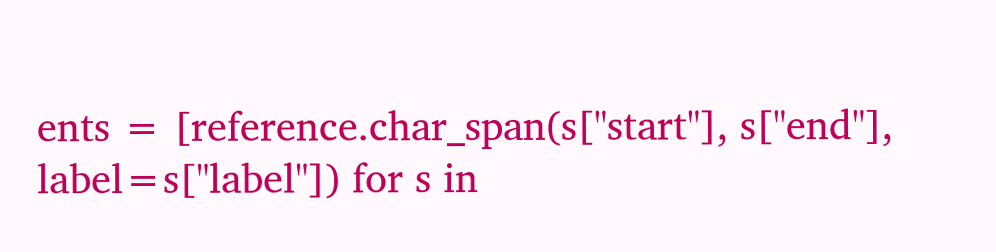ents = [reference.char_span(s["start"], s["end"], label=s["label"]) for s in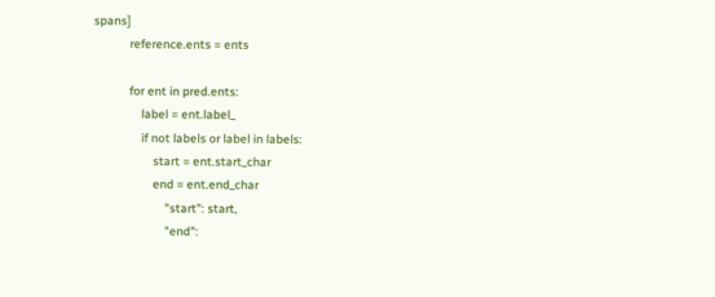spans]
            reference.ents = ents

            for ent in pred.ents:
                label = ent.label_
                if not labels or label in labels:
                    start = ent.start_char
                    end = ent.end_char
                        "start": start,
                        "end":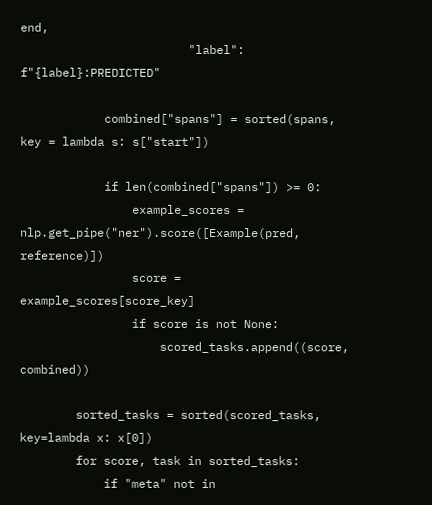end,
                        "label": f"{label}:PREDICTED"

            combined["spans"] = sorted(spans, key = lambda s: s["start"])

            if len(combined["spans"]) >= 0:
                example_scores = nlp.get_pipe("ner").score([Example(pred, reference)])
                score = example_scores[score_key]
                if score is not None:
                    scored_tasks.append((score, combined))

        sorted_tasks = sorted(scored_tasks, key=lambda x: x[0])
        for score, task in sorted_tasks:
            if "meta" not in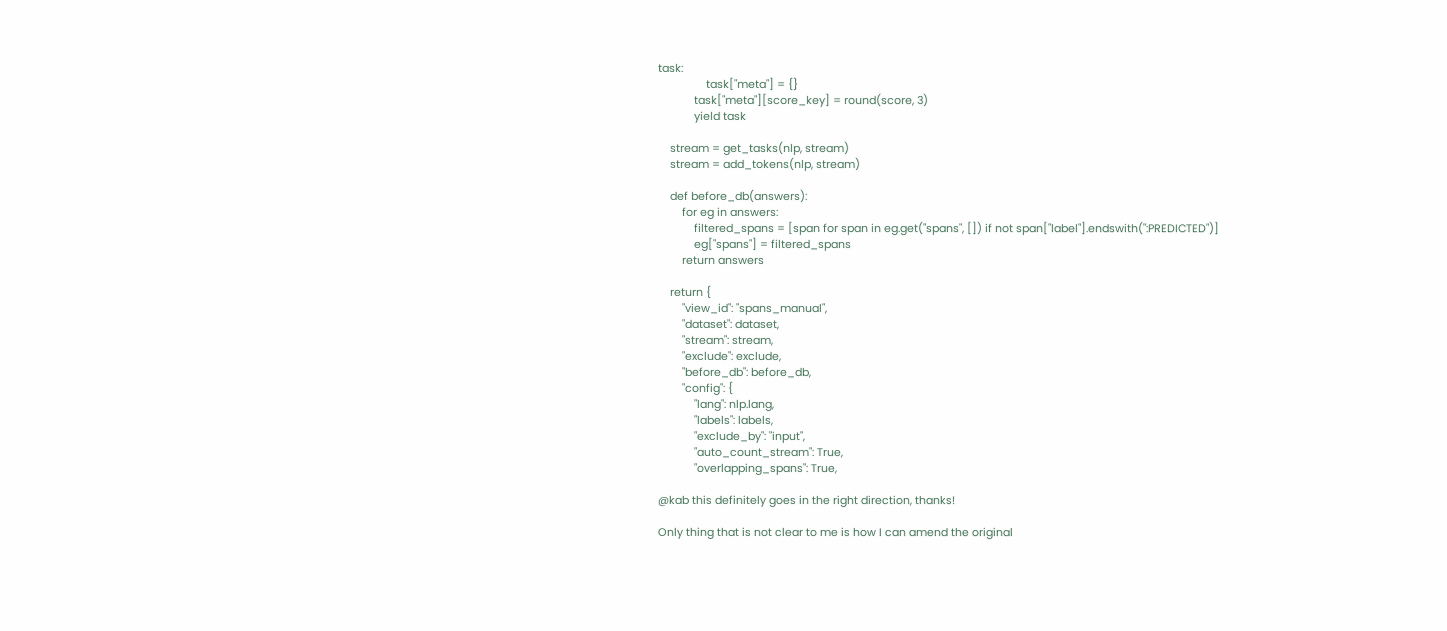task:
                task["meta"] = {}
            task["meta"][score_key] = round(score, 3)
            yield task

    stream = get_tasks(nlp, stream)
    stream = add_tokens(nlp, stream)

    def before_db(answers):
        for eg in answers:
            filtered_spans = [span for span in eg.get("spans", []) if not span["label"].endswith(":PREDICTED")]
            eg["spans"] = filtered_spans
        return answers

    return {
        "view_id": "spans_manual",
        "dataset": dataset,
        "stream": stream,
        "exclude": exclude,
        "before_db": before_db,
        "config": {
            "lang": nlp.lang,
            "labels": labels,
            "exclude_by": "input",
            "auto_count_stream": True,
            "overlapping_spans": True,

@kab this definitely goes in the right direction, thanks!

Only thing that is not clear to me is how I can amend the original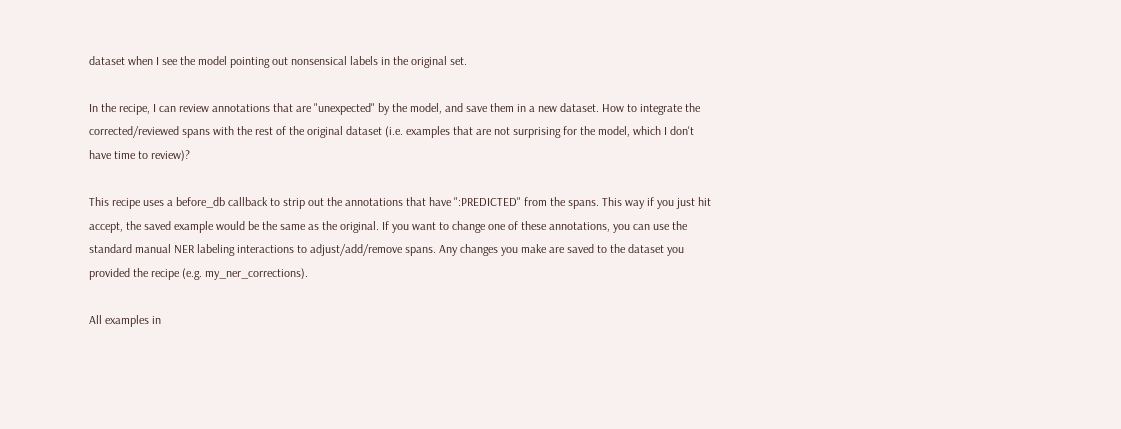dataset when I see the model pointing out nonsensical labels in the original set.

In the recipe, I can review annotations that are "unexpected" by the model, and save them in a new dataset. How to integrate the corrected/reviewed spans with the rest of the original dataset (i.e. examples that are not surprising for the model, which I don't have time to review)?

This recipe uses a before_db callback to strip out the annotations that have ":PREDICTED" from the spans. This way if you just hit accept, the saved example would be the same as the original. If you want to change one of these annotations, you can use the standard manual NER labeling interactions to adjust/add/remove spans. Any changes you make are saved to the dataset you provided the recipe (e.g. my_ner_corrections).

All examples in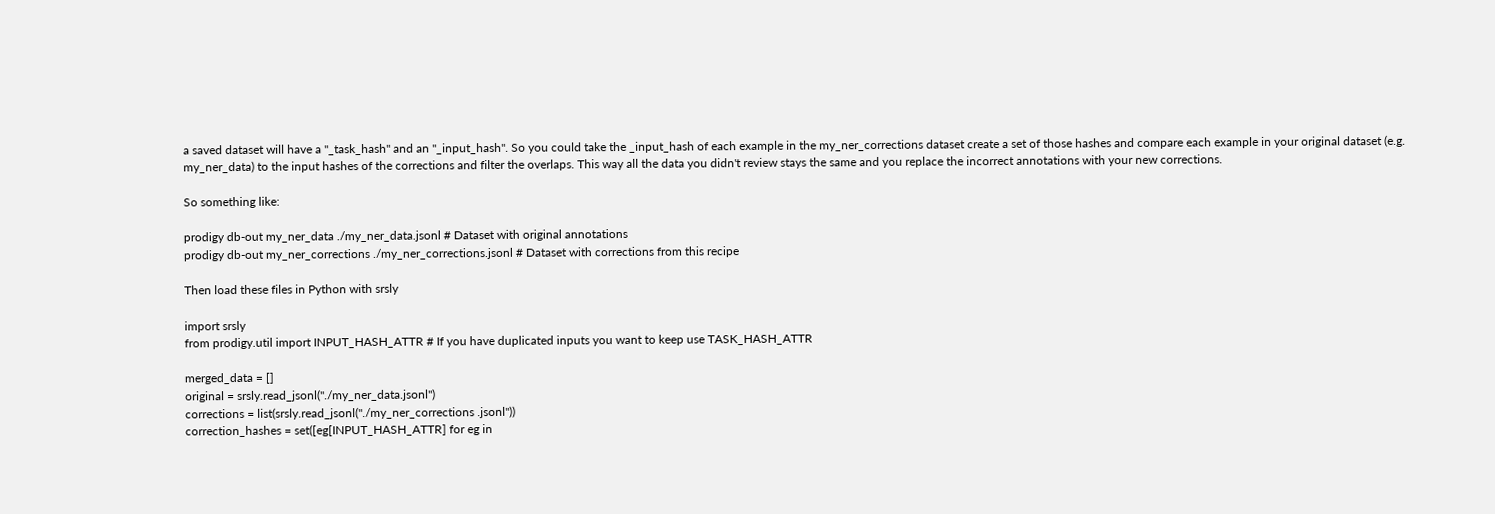a saved dataset will have a "_task_hash" and an "_input_hash". So you could take the _input_hash of each example in the my_ner_corrections dataset create a set of those hashes and compare each example in your original dataset (e.g. my_ner_data) to the input hashes of the corrections and filter the overlaps. This way all the data you didn't review stays the same and you replace the incorrect annotations with your new corrections.

So something like:

prodigy db-out my_ner_data ./my_ner_data.jsonl # Dataset with original annotations
prodigy db-out my_ner_corrections ./my_ner_corrections.jsonl # Dataset with corrections from this recipe

Then load these files in Python with srsly

import srsly
from prodigy.util import INPUT_HASH_ATTR # If you have duplicated inputs you want to keep use TASK_HASH_ATTR

merged_data = []
original = srsly.read_jsonl("./my_ner_data.jsonl")
corrections = list(srsly.read_jsonl("./my_ner_corrections .jsonl"))
correction_hashes = set([eg[INPUT_HASH_ATTR] for eg in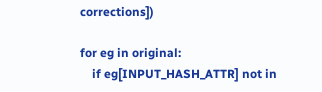corrections])

for eg in original:
    if eg[INPUT_HASH_ATTR] not in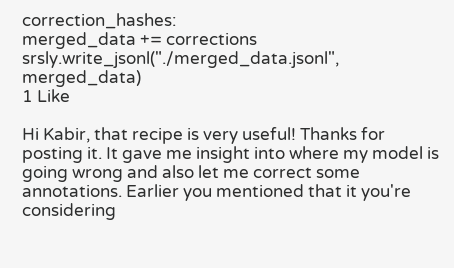correction_hashes:
merged_data += corrections
srsly.write_jsonl("./merged_data.jsonl", merged_data)
1 Like

Hi Kabir, that recipe is very useful! Thanks for posting it. It gave me insight into where my model is going wrong and also let me correct some annotations. Earlier you mentioned that it you're considering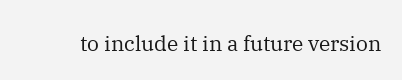to include it in a future version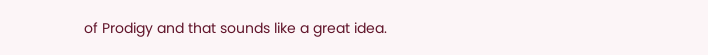of Prodigy and that sounds like a great idea.